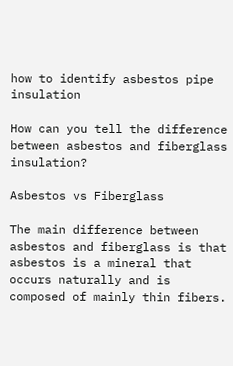how to identify asbestos pipe insulation

How can you tell the difference between asbestos and fiberglass insulation?

Asbestos vs Fiberglass

The main difference between asbestos and fiberglass is that asbestos is a mineral that occurs naturally and is composed of mainly thin fibers.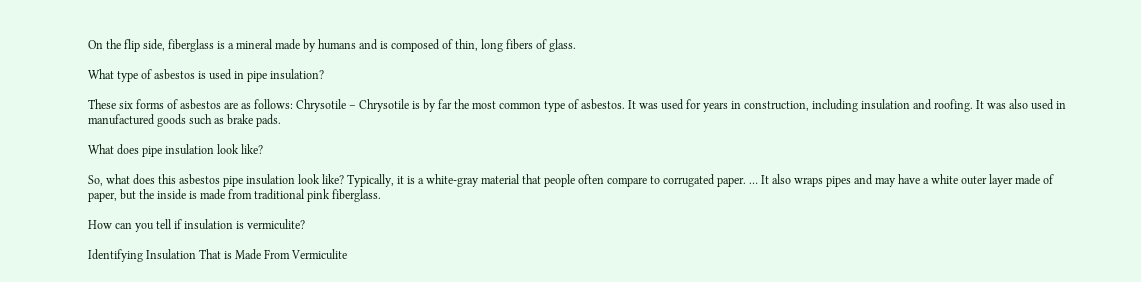On the flip side, fiberglass is a mineral made by humans and is composed of thin, long fibers of glass.

What type of asbestos is used in pipe insulation?

These six forms of asbestos are as follows: Chrysotile – Chrysotile is by far the most common type of asbestos. It was used for years in construction, including insulation and roofing. It was also used in manufactured goods such as brake pads.

What does pipe insulation look like?

So, what does this asbestos pipe insulation look like? Typically, it is a white-gray material that people often compare to corrugated paper. … It also wraps pipes and may have a white outer layer made of paper, but the inside is made from traditional pink fiberglass.

How can you tell if insulation is vermiculite?

Identifying Insulation That is Made From Vermiculite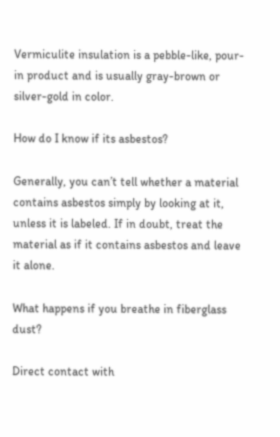Vermiculite insulation is a pebble-like, pour-in product and is usually gray-brown or silver-gold in color.

How do I know if its asbestos?

Generally, you can’t tell whether a material contains asbestos simply by looking at it, unless it is labeled. If in doubt, treat the material as if it contains asbestos and leave it alone.

What happens if you breathe in fiberglass dust?

Direct contact with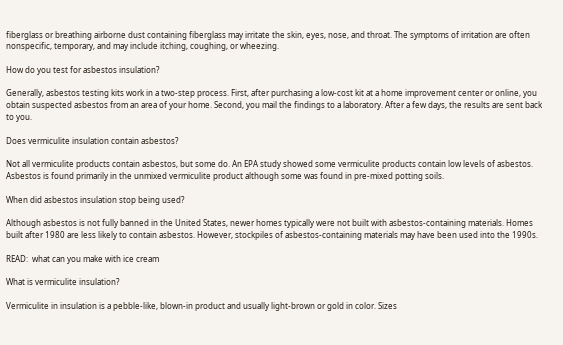fiberglass or breathing airborne dust containing fiberglass may irritate the skin, eyes, nose, and throat. The symptoms of irritation are often nonspecific, temporary, and may include itching, coughing, or wheezing.

How do you test for asbestos insulation?

Generally, asbestos testing kits work in a two-step process. First, after purchasing a low-cost kit at a home improvement center or online, you obtain suspected asbestos from an area of your home. Second, you mail the findings to a laboratory. After a few days, the results are sent back to you.

Does vermiculite insulation contain asbestos?

Not all vermiculite products contain asbestos, but some do. An EPA study showed some vermiculite products contain low levels of asbestos. Asbestos is found primarily in the unmixed vermiculite product although some was found in pre-mixed potting soils.

When did asbestos insulation stop being used?

Although asbestos is not fully banned in the United States, newer homes typically were not built with asbestos-containing materials. Homes built after 1980 are less likely to contain asbestos. However, stockpiles of asbestos-containing materials may have been used into the 1990s.

READ:  what can you make with ice cream

What is vermiculite insulation?

Vermiculite in insulation is a pebble-like, blown-in product and usually light-brown or gold in color. Sizes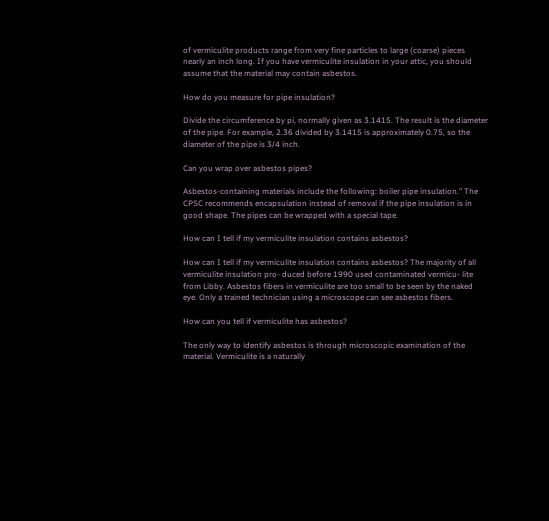of vermiculite products range from very fine particles to large (coarse) pieces nearly an inch long. If you have vermiculite insulation in your attic, you should assume that the material may contain asbestos.

How do you measure for pipe insulation?

Divide the circumference by pi, normally given as 3.1415. The result is the diameter of the pipe. For example, 2.36 divided by 3.1415 is approximately 0.75, so the diameter of the pipe is 3/4 inch.

Can you wrap over asbestos pipes?

Asbestos-containing materials include the following: boiler pipe insulation.” The CPSC recommends encapsulation instead of removal if the pipe insulation is in good shape. The pipes can be wrapped with a special tape.

How can I tell if my vermiculite insulation contains asbestos?

How can I tell if my vermiculite insulation contains asbestos? The majority of all vermiculite insulation pro- duced before 1990 used contaminated vermicu- lite from Libby. Asbestos fibers in vermiculite are too small to be seen by the naked eye. Only a trained technician using a microscope can see asbestos fibers.

How can you tell if vermiculite has asbestos?

The only way to identify asbestos is through microscopic examination of the material. Vermiculite is a naturally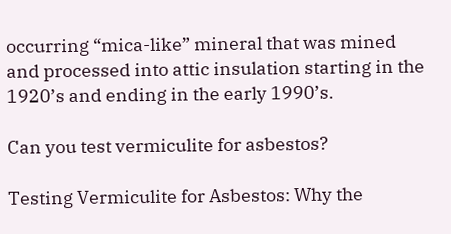occurring “mica-like” mineral that was mined and processed into attic insulation starting in the 1920’s and ending in the early 1990’s.

Can you test vermiculite for asbestos?

Testing Vermiculite for Asbestos: Why the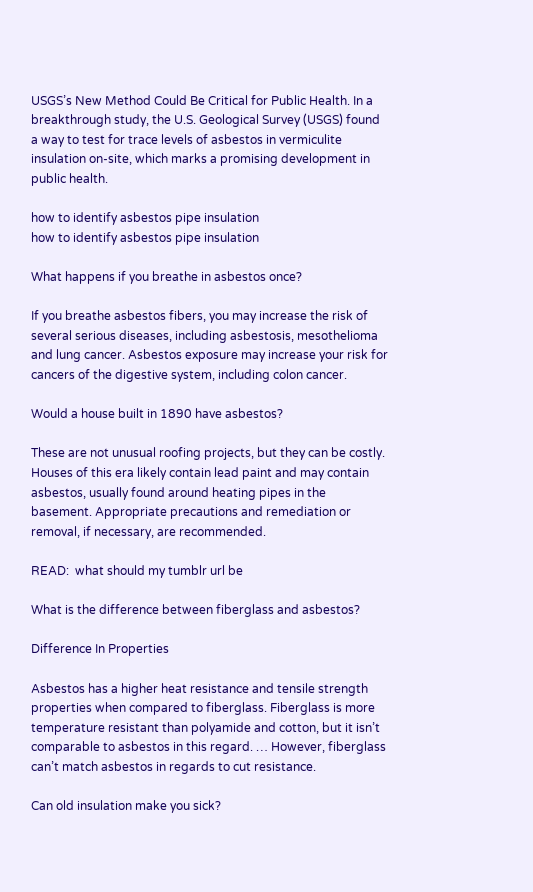USGS’s New Method Could Be Critical for Public Health. In a breakthrough study, the U.S. Geological Survey (USGS) found a way to test for trace levels of asbestos in vermiculite insulation on-site, which marks a promising development in public health.

how to identify asbestos pipe insulation
how to identify asbestos pipe insulation

What happens if you breathe in asbestos once?

If you breathe asbestos fibers, you may increase the risk of several serious diseases, including asbestosis, mesothelioma and lung cancer. Asbestos exposure may increase your risk for cancers of the digestive system, including colon cancer.

Would a house built in 1890 have asbestos?

These are not unusual roofing projects, but they can be costly. Houses of this era likely contain lead paint and may contain asbestos, usually found around heating pipes in the basement. Appropriate precautions and remediation or removal, if necessary, are recommended.

READ:  what should my tumblr url be

What is the difference between fiberglass and asbestos?

Difference In Properties

Asbestos has a higher heat resistance and tensile strength properties when compared to fiberglass. Fiberglass is more temperature resistant than polyamide and cotton, but it isn’t comparable to asbestos in this regard. … However, fiberglass can’t match asbestos in regards to cut resistance.

Can old insulation make you sick?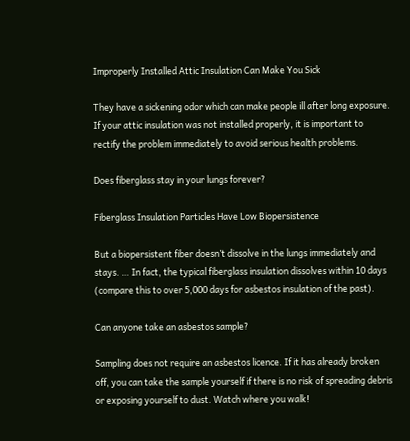Improperly Installed Attic Insulation Can Make You Sick

They have a sickening odor which can make people ill after long exposure. If your attic insulation was not installed properly, it is important to rectify the problem immediately to avoid serious health problems.

Does fiberglass stay in your lungs forever?

Fiberglass Insulation Particles Have Low Biopersistence

But a biopersistent fiber doesn’t dissolve in the lungs immediately and stays. … In fact, the typical fiberglass insulation dissolves within 10 days (compare this to over 5,000 days for asbestos insulation of the past).

Can anyone take an asbestos sample?

Sampling does not require an asbestos licence. If it has already broken off, you can take the sample yourself if there is no risk of spreading debris or exposing yourself to dust. Watch where you walk!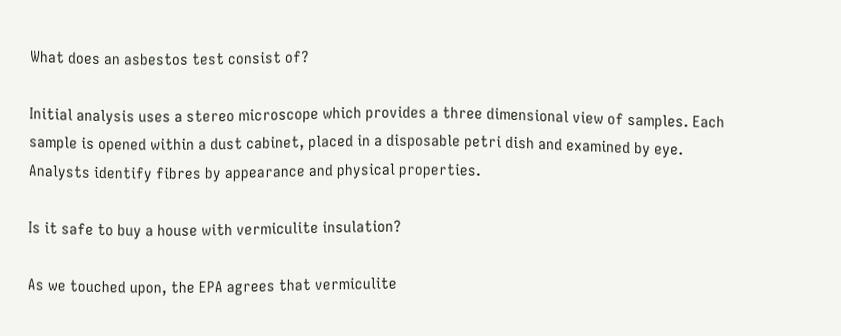What does an asbestos test consist of?

Initial analysis uses a stereo microscope which provides a three dimensional view of samples. Each sample is opened within a dust cabinet, placed in a disposable petri dish and examined by eye. Analysts identify fibres by appearance and physical properties.

Is it safe to buy a house with vermiculite insulation?

As we touched upon, the EPA agrees that vermiculite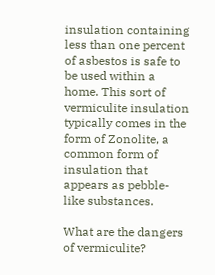insulation containing less than one percent of asbestos is safe to be used within a home. This sort of vermiculite insulation typically comes in the form of Zonolite, a common form of insulation that appears as pebble-like substances.

What are the dangers of vermiculite?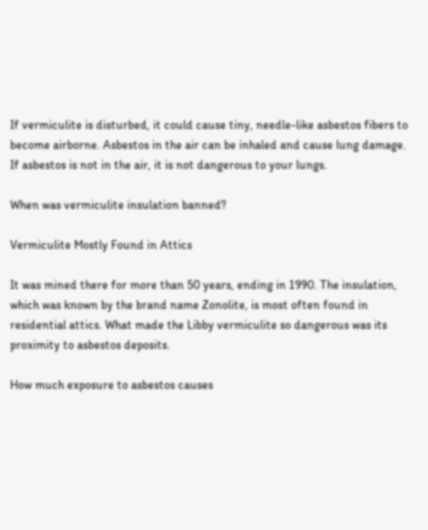If vermiculite is disturbed, it could cause tiny, needle-like asbestos fibers to become airborne. Asbestos in the air can be inhaled and cause lung damage. If asbestos is not in the air, it is not dangerous to your lungs.

When was vermiculite insulation banned?

Vermiculite Mostly Found in Attics

It was mined there for more than 50 years, ending in 1990. The insulation, which was known by the brand name Zonolite, is most often found in residential attics. What made the Libby vermiculite so dangerous was its proximity to asbestos deposits.

How much exposure to asbestos causes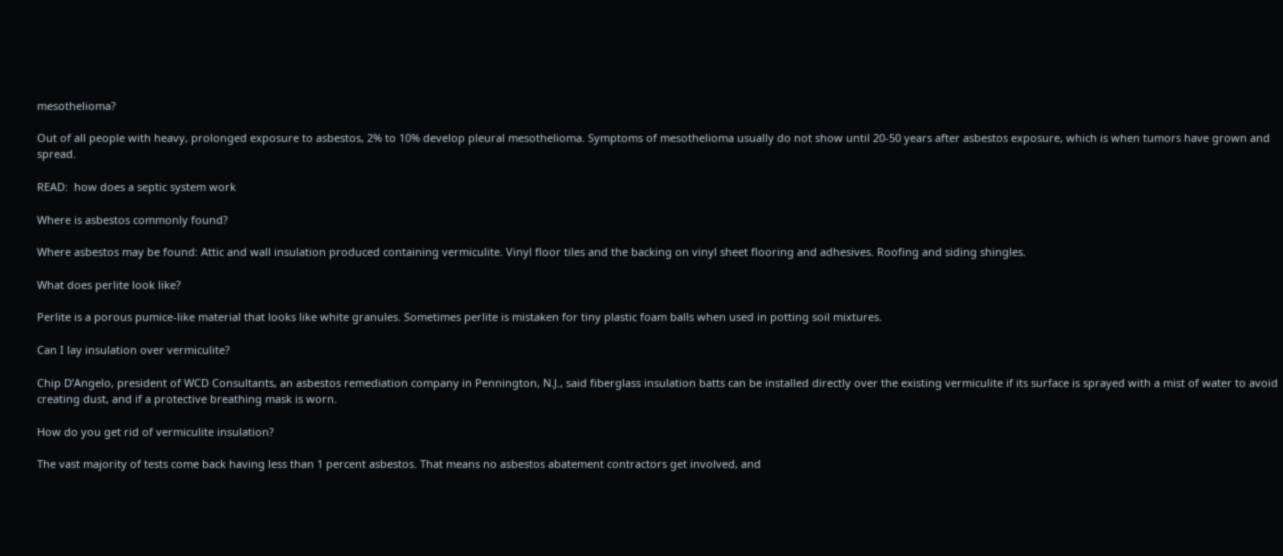mesothelioma?

Out of all people with heavy, prolonged exposure to asbestos, 2% to 10% develop pleural mesothelioma. Symptoms of mesothelioma usually do not show until 20-50 years after asbestos exposure, which is when tumors have grown and spread.

READ:  how does a septic system work

Where is asbestos commonly found?

Where asbestos may be found: Attic and wall insulation produced containing vermiculite. Vinyl floor tiles and the backing on vinyl sheet flooring and adhesives. Roofing and siding shingles.

What does perlite look like?

Perlite is a porous pumice-like material that looks like white granules. Sometimes perlite is mistaken for tiny plastic foam balls when used in potting soil mixtures.

Can I lay insulation over vermiculite?

Chip D’Angelo, president of WCD Consultants, an asbestos remediation company in Pennington, N.J., said fiberglass insulation batts can be installed directly over the existing vermiculite if its surface is sprayed with a mist of water to avoid creating dust, and if a protective breathing mask is worn.

How do you get rid of vermiculite insulation?

The vast majority of tests come back having less than 1 percent asbestos. That means no asbestos abatement contractors get involved, and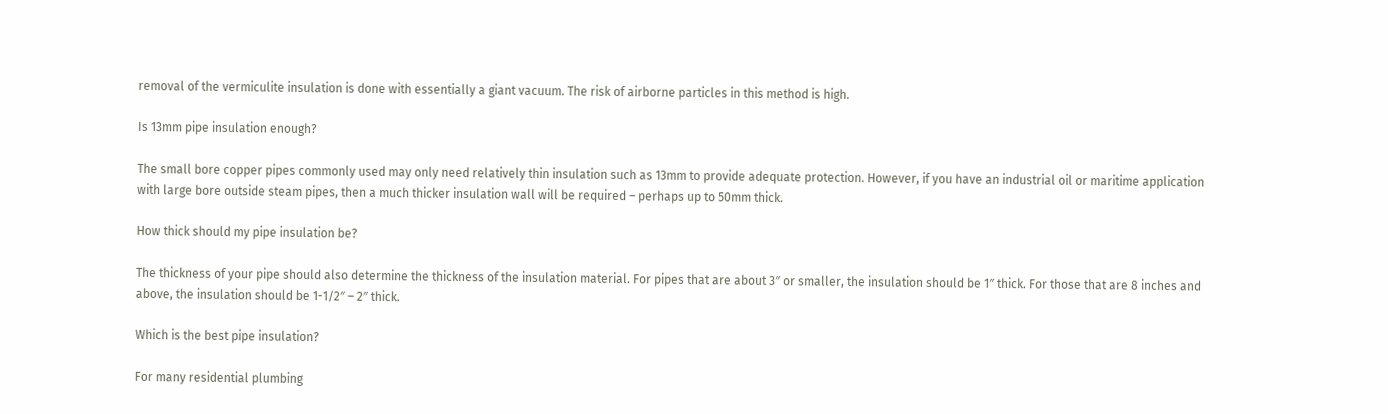removal of the vermiculite insulation is done with essentially a giant vacuum. The risk of airborne particles in this method is high.

Is 13mm pipe insulation enough?

The small bore copper pipes commonly used may only need relatively thin insulation such as 13mm to provide adequate protection. However, if you have an industrial oil or maritime application with large bore outside steam pipes, then a much thicker insulation wall will be required – perhaps up to 50mm thick.

How thick should my pipe insulation be?

The thickness of your pipe should also determine the thickness of the insulation material. For pipes that are about 3″ or smaller, the insulation should be 1″ thick. For those that are 8 inches and above, the insulation should be 1-1/2″ – 2″ thick.

Which is the best pipe insulation?

For many residential plumbing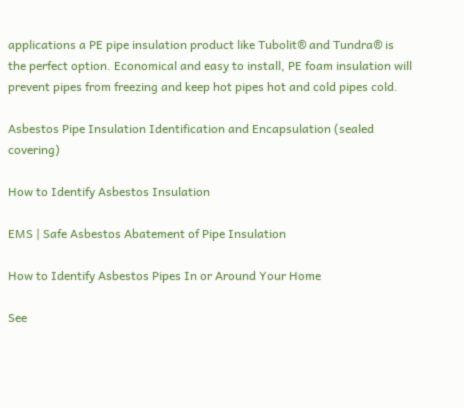applications a PE pipe insulation product like Tubolit® and Tundra® is the perfect option. Economical and easy to install, PE foam insulation will prevent pipes from freezing and keep hot pipes hot and cold pipes cold.

Asbestos Pipe Insulation Identification and Encapsulation (sealed covering)

How to Identify Asbestos Insulation

EMS | Safe Asbestos Abatement of Pipe Insulation

How to Identify Asbestos Pipes In or Around Your Home

See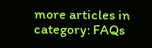more articles in category: FAQs